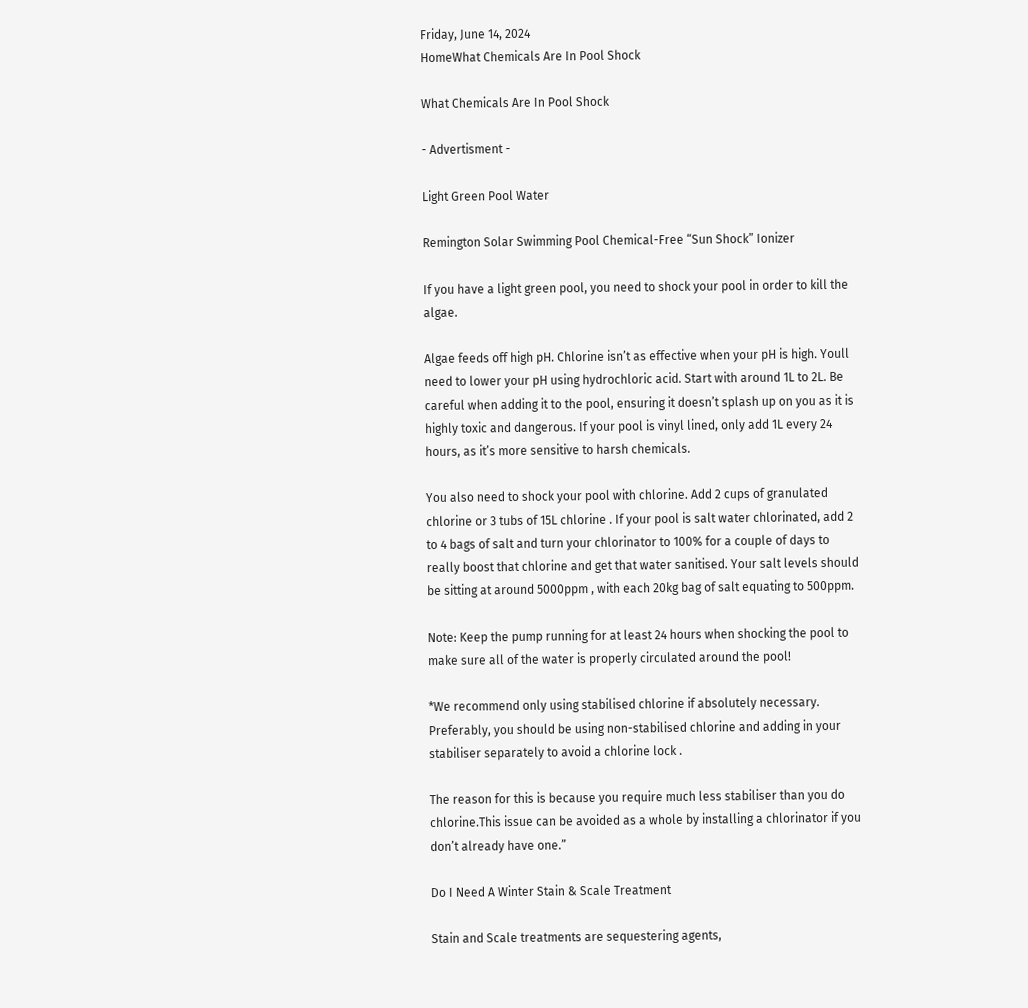Friday, June 14, 2024
HomeWhat Chemicals Are In Pool Shock

What Chemicals Are In Pool Shock

- Advertisment -

Light Green Pool Water

Remington Solar Swimming Pool Chemical-Free “Sun Shock” Ionizer

If you have a light green pool, you need to shock your pool in order to kill the algae.

Algae feeds off high pH. Chlorine isn’t as effective when your pH is high. Youll need to lower your pH using hydrochloric acid. Start with around 1L to 2L. Be careful when adding it to the pool, ensuring it doesn’t splash up on you as it is highly toxic and dangerous. If your pool is vinyl lined, only add 1L every 24 hours, as it’s more sensitive to harsh chemicals.

You also need to shock your pool with chlorine. Add 2 cups of granulated chlorine or 3 tubs of 15L chlorine . If your pool is salt water chlorinated, add 2 to 4 bags of salt and turn your chlorinator to 100% for a couple of days to really boost that chlorine and get that water sanitised. Your salt levels should be sitting at around 5000ppm , with each 20kg bag of salt equating to 500ppm.

Note: Keep the pump running for at least 24 hours when shocking the pool to make sure all of the water is properly circulated around the pool!

*We recommend only using stabilised chlorine if absolutely necessary. Preferably, you should be using non-stabilised chlorine and adding in your stabiliser separately to avoid a chlorine lock .

The reason for this is because you require much less stabiliser than you do chlorine.This issue can be avoided as a whole by installing a chlorinator if you don’t already have one.”

Do I Need A Winter Stain & Scale Treatment

Stain and Scale treatments are sequestering agents,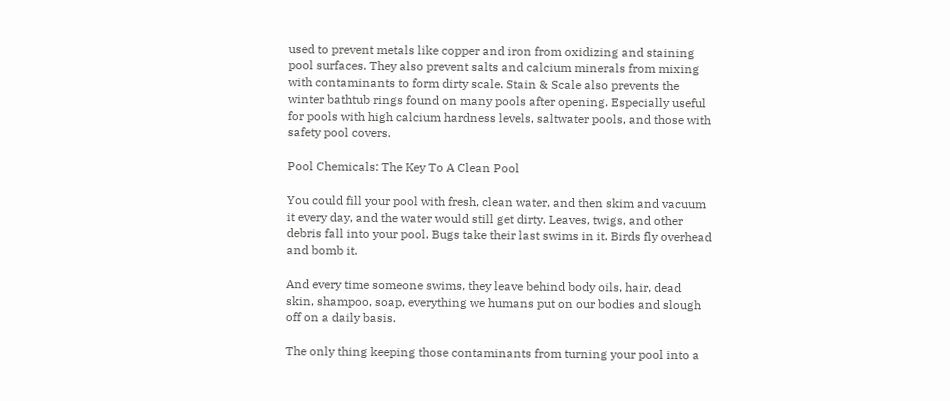used to prevent metals like copper and iron from oxidizing and staining pool surfaces. They also prevent salts and calcium minerals from mixing with contaminants to form dirty scale. Stain & Scale also prevents the winter bathtub rings found on many pools after opening. Especially useful for pools with high calcium hardness levels, saltwater pools, and those with safety pool covers.

Pool Chemicals: The Key To A Clean Pool

You could fill your pool with fresh, clean water, and then skim and vacuum it every day, and the water would still get dirty. Leaves, twigs, and other debris fall into your pool. Bugs take their last swims in it. Birds fly overhead and bomb it.

And every time someone swims, they leave behind body oils, hair, dead skin, shampoo, soap, everything we humans put on our bodies and slough off on a daily basis.

The only thing keeping those contaminants from turning your pool into a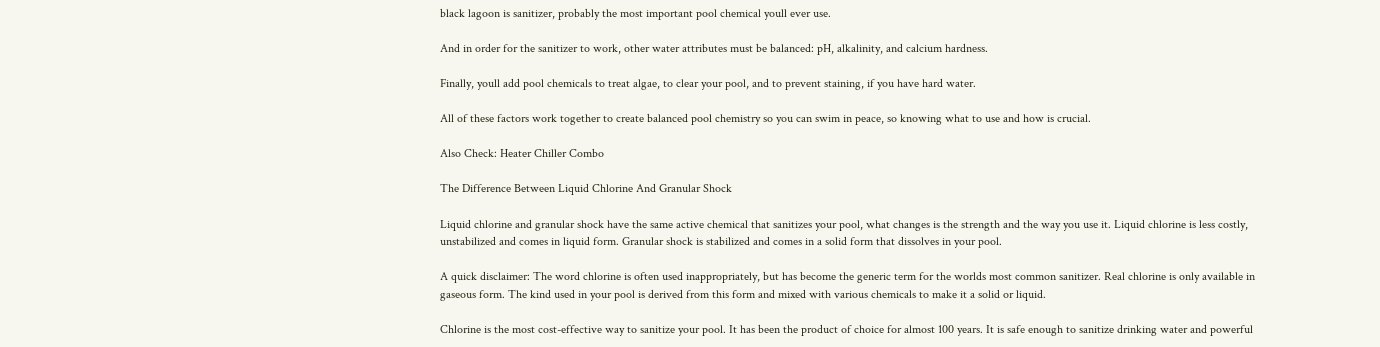black lagoon is sanitizer, probably the most important pool chemical youll ever use.

And in order for the sanitizer to work, other water attributes must be balanced: pH, alkalinity, and calcium hardness.

Finally, youll add pool chemicals to treat algae, to clear your pool, and to prevent staining, if you have hard water.

All of these factors work together to create balanced pool chemistry so you can swim in peace, so knowing what to use and how is crucial.

Also Check: Heater Chiller Combo

The Difference Between Liquid Chlorine And Granular Shock

Liquid chlorine and granular shock have the same active chemical that sanitizes your pool, what changes is the strength and the way you use it. Liquid chlorine is less costly, unstabilized and comes in liquid form. Granular shock is stabilized and comes in a solid form that dissolves in your pool.

A quick disclaimer: The word chlorine is often used inappropriately, but has become the generic term for the worlds most common sanitizer. Real chlorine is only available in gaseous form. The kind used in your pool is derived from this form and mixed with various chemicals to make it a solid or liquid.

Chlorine is the most cost-effective way to sanitize your pool. It has been the product of choice for almost 100 years. It is safe enough to sanitize drinking water and powerful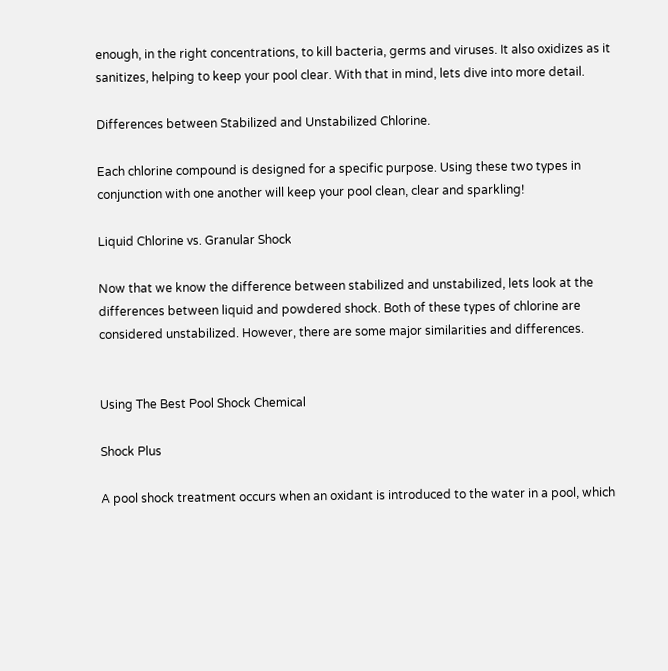enough, in the right concentrations, to kill bacteria, germs and viruses. It also oxidizes as it sanitizes, helping to keep your pool clear. With that in mind, lets dive into more detail.

Differences between Stabilized and Unstabilized Chlorine.

Each chlorine compound is designed for a specific purpose. Using these two types in conjunction with one another will keep your pool clean, clear and sparkling!

Liquid Chlorine vs. Granular Shock

Now that we know the difference between stabilized and unstabilized, lets look at the differences between liquid and powdered shock. Both of these types of chlorine are considered unstabilized. However, there are some major similarities and differences.


Using The Best Pool Shock Chemical

Shock Plus

A pool shock treatment occurs when an oxidant is introduced to the water in a pool, which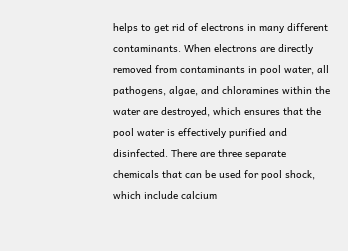helps to get rid of electrons in many different contaminants. When electrons are directly removed from contaminants in pool water, all pathogens, algae, and chloramines within the water are destroyed, which ensures that the pool water is effectively purified and disinfected. There are three separate chemicals that can be used for pool shock, which include calcium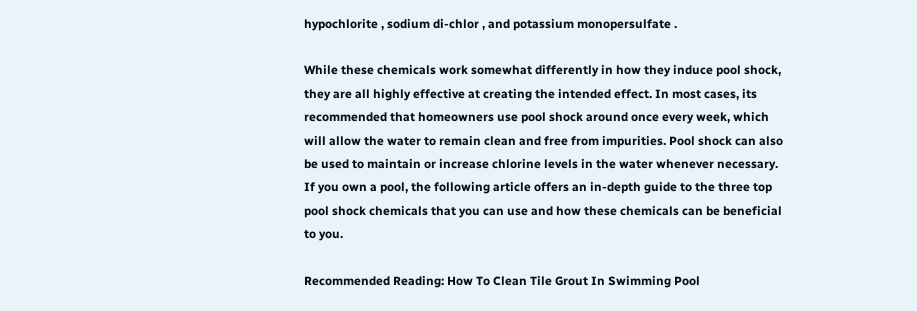hypochlorite , sodium di-chlor , and potassium monopersulfate .

While these chemicals work somewhat differently in how they induce pool shock, they are all highly effective at creating the intended effect. In most cases, its recommended that homeowners use pool shock around once every week, which will allow the water to remain clean and free from impurities. Pool shock can also be used to maintain or increase chlorine levels in the water whenever necessary. If you own a pool, the following article offers an in-depth guide to the three top pool shock chemicals that you can use and how these chemicals can be beneficial to you.

Recommended Reading: How To Clean Tile Grout In Swimming Pool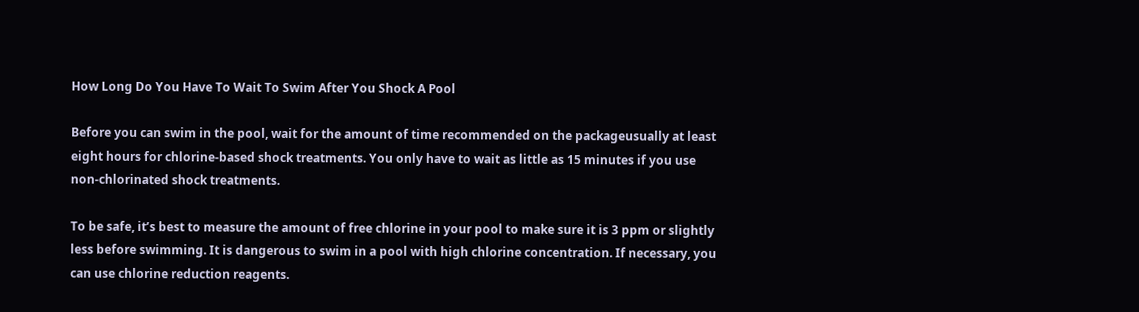How Long Do You Have To Wait To Swim After You Shock A Pool

Before you can swim in the pool, wait for the amount of time recommended on the packageusually at least eight hours for chlorine-based shock treatments. You only have to wait as little as 15 minutes if you use non-chlorinated shock treatments.

To be safe, it’s best to measure the amount of free chlorine in your pool to make sure it is 3 ppm or slightly less before swimming. It is dangerous to swim in a pool with high chlorine concentration. If necessary, you can use chlorine reduction reagents.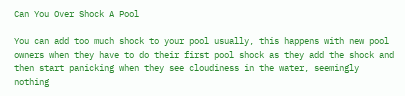Can You Over Shock A Pool

You can add too much shock to your pool usually, this happens with new pool owners when they have to do their first pool shock as they add the shock and then start panicking when they see cloudiness in the water, seemingly nothing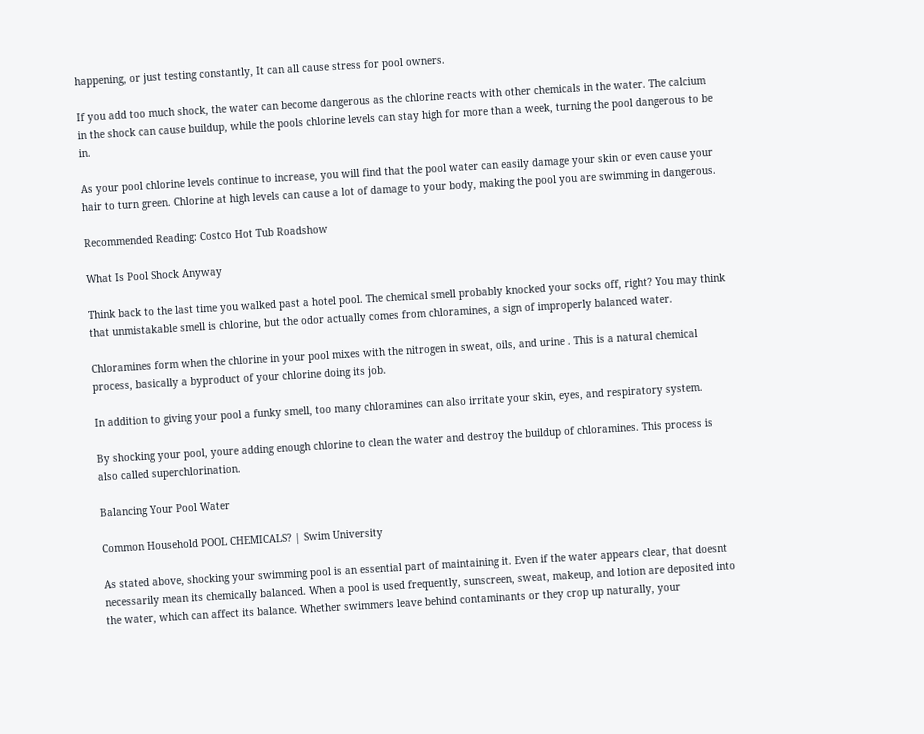happening, or just testing constantly, It can all cause stress for pool owners.

If you add too much shock, the water can become dangerous as the chlorine reacts with other chemicals in the water. The calcium in the shock can cause buildup, while the pools chlorine levels can stay high for more than a week, turning the pool dangerous to be in.

As your pool chlorine levels continue to increase, you will find that the pool water can easily damage your skin or even cause your hair to turn green. Chlorine at high levels can cause a lot of damage to your body, making the pool you are swimming in dangerous.

Recommended Reading: Costco Hot Tub Roadshow

What Is Pool Shock Anyway

Think back to the last time you walked past a hotel pool. The chemical smell probably knocked your socks off, right? You may think that unmistakable smell is chlorine, but the odor actually comes from chloramines, a sign of improperly balanced water.

Chloramines form when the chlorine in your pool mixes with the nitrogen in sweat, oils, and urine . This is a natural chemical process, basically a byproduct of your chlorine doing its job.

In addition to giving your pool a funky smell, too many chloramines can also irritate your skin, eyes, and respiratory system.

By shocking your pool, youre adding enough chlorine to clean the water and destroy the buildup of chloramines. This process is also called superchlorination.

Balancing Your Pool Water

Common Household POOL CHEMICALS? | Swim University

As stated above, shocking your swimming pool is an essential part of maintaining it. Even if the water appears clear, that doesnt necessarily mean its chemically balanced. When a pool is used frequently, sunscreen, sweat, makeup, and lotion are deposited into the water, which can affect its balance. Whether swimmers leave behind contaminants or they crop up naturally, your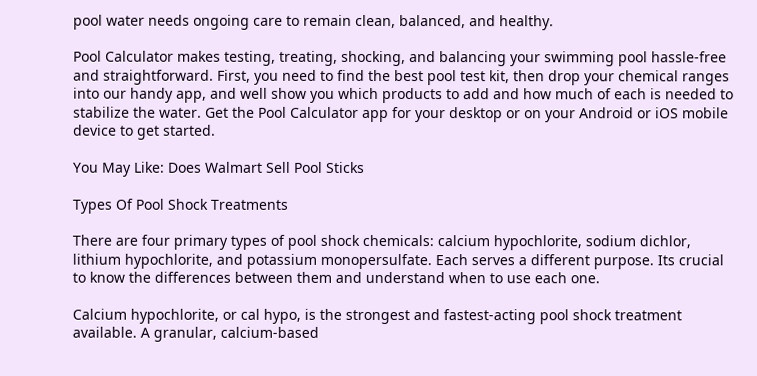pool water needs ongoing care to remain clean, balanced, and healthy.

Pool Calculator makes testing, treating, shocking, and balancing your swimming pool hassle-free and straightforward. First, you need to find the best pool test kit, then drop your chemical ranges into our handy app, and well show you which products to add and how much of each is needed to stabilize the water. Get the Pool Calculator app for your desktop or on your Android or iOS mobile device to get started.

You May Like: Does Walmart Sell Pool Sticks

Types Of Pool Shock Treatments

There are four primary types of pool shock chemicals: calcium hypochlorite, sodium dichlor, lithium hypochlorite, and potassium monopersulfate. Each serves a different purpose. Its crucial to know the differences between them and understand when to use each one.

Calcium hypochlorite, or cal hypo, is the strongest and fastest-acting pool shock treatment available. A granular, calcium-based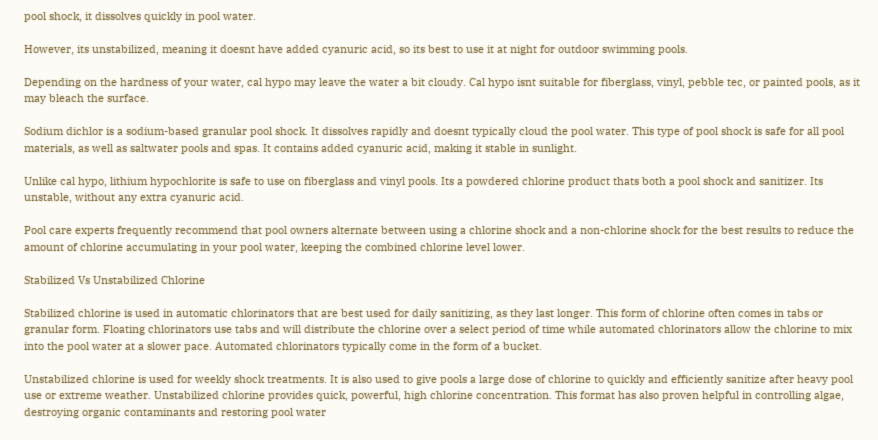pool shock, it dissolves quickly in pool water.

However, its unstabilized, meaning it doesnt have added cyanuric acid, so its best to use it at night for outdoor swimming pools.

Depending on the hardness of your water, cal hypo may leave the water a bit cloudy. Cal hypo isnt suitable for fiberglass, vinyl, pebble tec, or painted pools, as it may bleach the surface.

Sodium dichlor is a sodium-based granular pool shock. It dissolves rapidly and doesnt typically cloud the pool water. This type of pool shock is safe for all pool materials, as well as saltwater pools and spas. It contains added cyanuric acid, making it stable in sunlight.

Unlike cal hypo, lithium hypochlorite is safe to use on fiberglass and vinyl pools. Its a powdered chlorine product thats both a pool shock and sanitizer. Its unstable, without any extra cyanuric acid.

Pool care experts frequently recommend that pool owners alternate between using a chlorine shock and a non-chlorine shock for the best results to reduce the amount of chlorine accumulating in your pool water, keeping the combined chlorine level lower.

Stabilized Vs Unstabilized Chlorine

Stabilized chlorine is used in automatic chlorinators that are best used for daily sanitizing, as they last longer. This form of chlorine often comes in tabs or granular form. Floating chlorinators use tabs and will distribute the chlorine over a select period of time while automated chlorinators allow the chlorine to mix into the pool water at a slower pace. Automated chlorinators typically come in the form of a bucket.

Unstabilized chlorine is used for weekly shock treatments. It is also used to give pools a large dose of chlorine to quickly and efficiently sanitize after heavy pool use or extreme weather. Unstabilized chlorine provides quick, powerful, high chlorine concentration. This format has also proven helpful in controlling algae, destroying organic contaminants and restoring pool water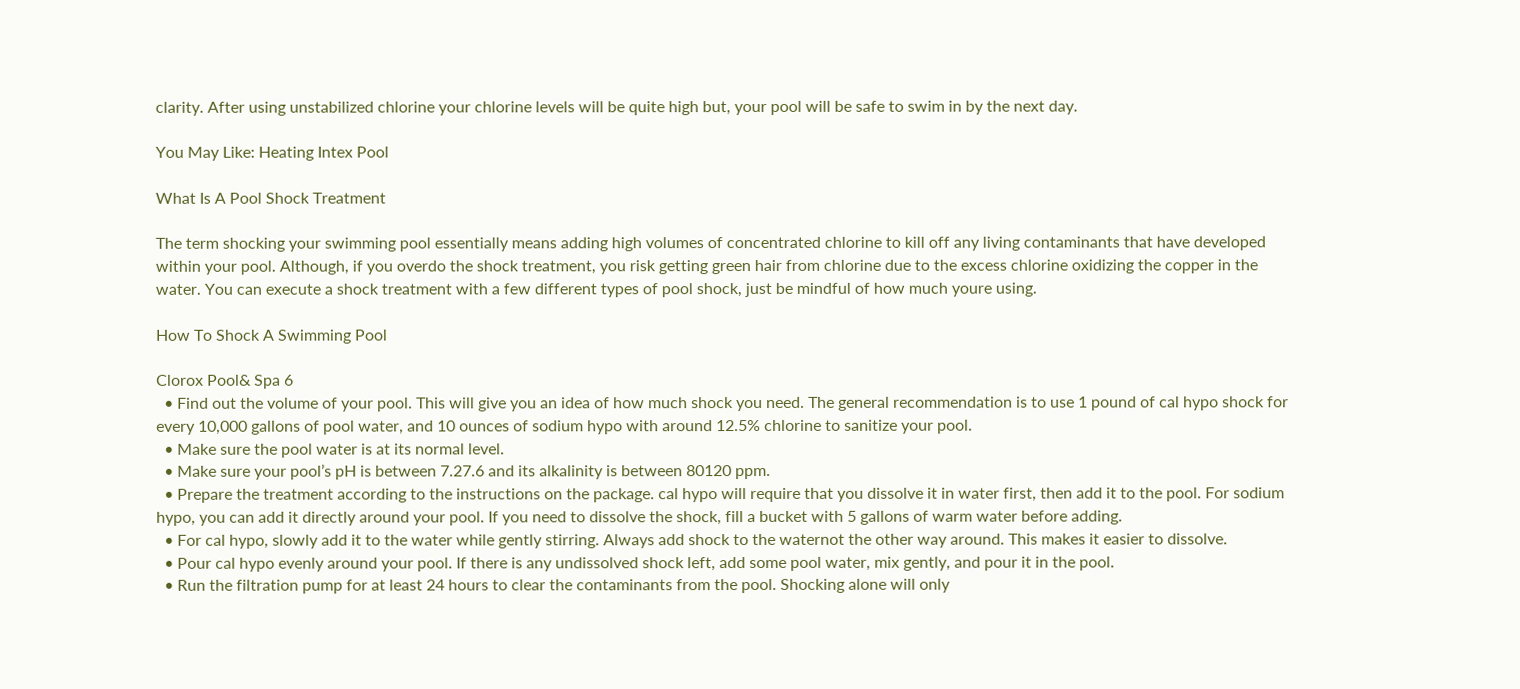clarity. After using unstabilized chlorine your chlorine levels will be quite high but, your pool will be safe to swim in by the next day.

You May Like: Heating Intex Pool

What Is A Pool Shock Treatment

The term shocking your swimming pool essentially means adding high volumes of concentrated chlorine to kill off any living contaminants that have developed within your pool. Although, if you overdo the shock treatment, you risk getting green hair from chlorine due to the excess chlorine oxidizing the copper in the water. You can execute a shock treatment with a few different types of pool shock, just be mindful of how much youre using.

How To Shock A Swimming Pool

Clorox Pool& Spa 6
  • Find out the volume of your pool. This will give you an idea of how much shock you need. The general recommendation is to use 1 pound of cal hypo shock for every 10,000 gallons of pool water, and 10 ounces of sodium hypo with around 12.5% chlorine to sanitize your pool.
  • Make sure the pool water is at its normal level.
  • Make sure your pool’s pH is between 7.27.6 and its alkalinity is between 80120 ppm.
  • Prepare the treatment according to the instructions on the package. cal hypo will require that you dissolve it in water first, then add it to the pool. For sodium hypo, you can add it directly around your pool. If you need to dissolve the shock, fill a bucket with 5 gallons of warm water before adding.
  • For cal hypo, slowly add it to the water while gently stirring. Always add shock to the waternot the other way around. This makes it easier to dissolve.
  • Pour cal hypo evenly around your pool. If there is any undissolved shock left, add some pool water, mix gently, and pour it in the pool.
  • Run the filtration pump for at least 24 hours to clear the contaminants from the pool. Shocking alone will only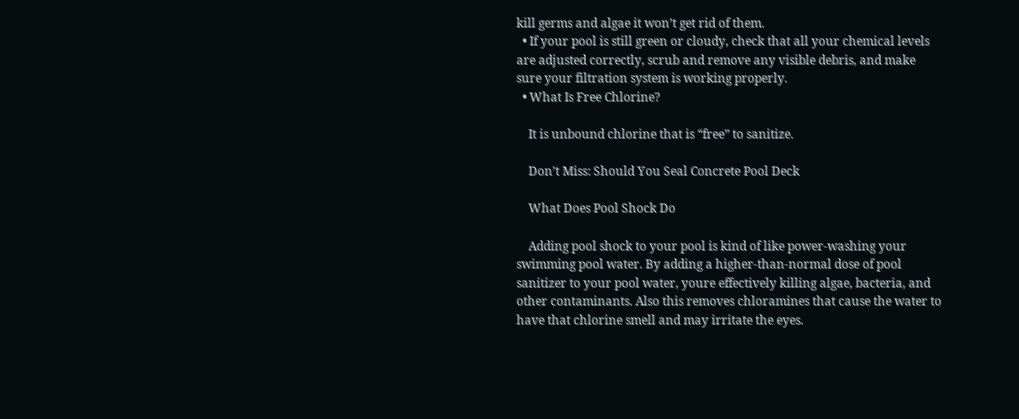kill germs and algae it won’t get rid of them.
  • If your pool is still green or cloudy, check that all your chemical levels are adjusted correctly, scrub and remove any visible debris, and make sure your filtration system is working properly.
  • What Is Free Chlorine?

    It is unbound chlorine that is “free” to sanitize.

    Don’t Miss: Should You Seal Concrete Pool Deck

    What Does Pool Shock Do

    Adding pool shock to your pool is kind of like power-washing your swimming pool water. By adding a higher-than-normal dose of pool sanitizer to your pool water, youre effectively killing algae, bacteria, and other contaminants. Also this removes chloramines that cause the water to have that chlorine smell and may irritate the eyes.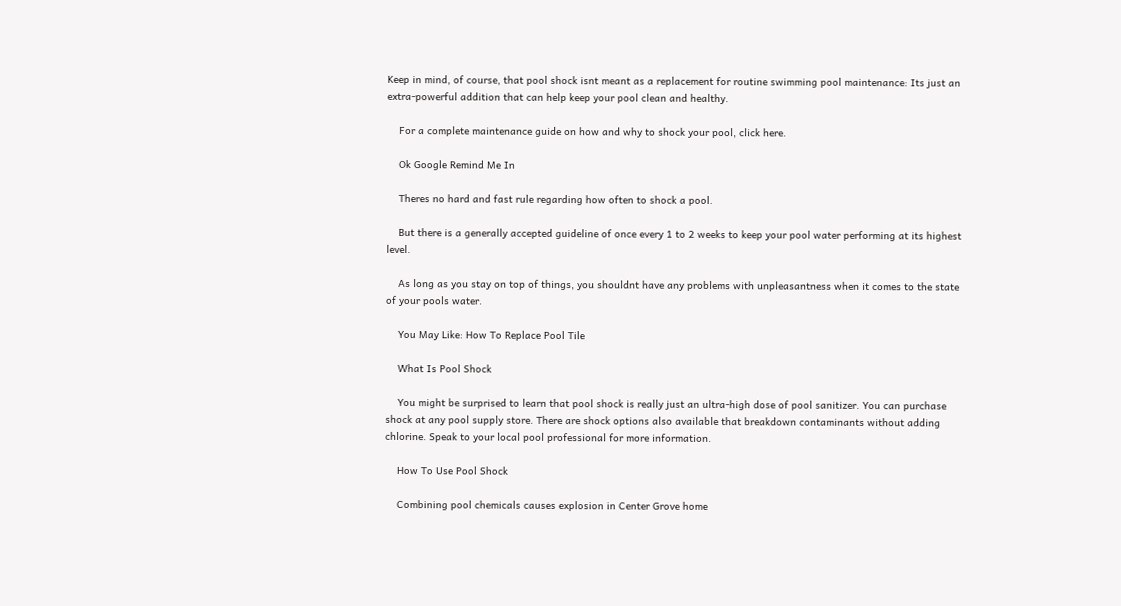Keep in mind, of course, that pool shock isnt meant as a replacement for routine swimming pool maintenance: Its just an extra-powerful addition that can help keep your pool clean and healthy.

    For a complete maintenance guide on how and why to shock your pool, click here.

    Ok Google Remind Me In

    Theres no hard and fast rule regarding how often to shock a pool.

    But there is a generally accepted guideline of once every 1 to 2 weeks to keep your pool water performing at its highest level.

    As long as you stay on top of things, you shouldnt have any problems with unpleasantness when it comes to the state of your pools water.

    You May Like: How To Replace Pool Tile

    What Is Pool Shock

    You might be surprised to learn that pool shock is really just an ultra-high dose of pool sanitizer. You can purchase shock at any pool supply store. There are shock options also available that breakdown contaminants without adding chlorine. Speak to your local pool professional for more information.

    How To Use Pool Shock

    Combining pool chemicals causes explosion in Center Grove home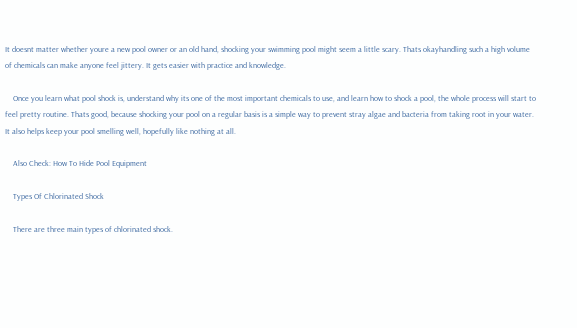It doesnt matter whether youre a new pool owner or an old hand, shocking your swimming pool might seem a little scary. Thats okayhandling such a high volume of chemicals can make anyone feel jittery. It gets easier with practice and knowledge.

    Once you learn what pool shock is, understand why its one of the most important chemicals to use, and learn how to shock a pool, the whole process will start to feel pretty routine. Thats good, because shocking your pool on a regular basis is a simple way to prevent stray algae and bacteria from taking root in your water. It also helps keep your pool smelling well, hopefully like nothing at all.

    Also Check: How To Hide Pool Equipment

    Types Of Chlorinated Shock

    There are three main types of chlorinated shock.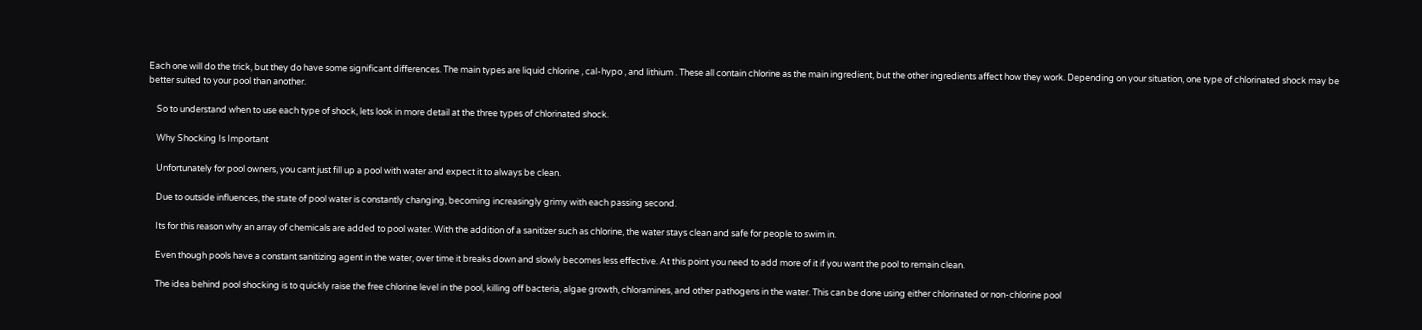Each one will do the trick, but they do have some significant differences. The main types are liquid chlorine , cal-hypo , and lithium . These all contain chlorine as the main ingredient, but the other ingredients affect how they work. Depending on your situation, one type of chlorinated shock may be better suited to your pool than another.

    So to understand when to use each type of shock, lets look in more detail at the three types of chlorinated shock.

    Why Shocking Is Important

    Unfortunately for pool owners, you cant just fill up a pool with water and expect it to always be clean.

    Due to outside influences, the state of pool water is constantly changing, becoming increasingly grimy with each passing second.

    Its for this reason why an array of chemicals are added to pool water. With the addition of a sanitizer such as chlorine, the water stays clean and safe for people to swim in.

    Even though pools have a constant sanitizing agent in the water, over time it breaks down and slowly becomes less effective. At this point you need to add more of it if you want the pool to remain clean.

    The idea behind pool shocking is to quickly raise the free chlorine level in the pool, killing off bacteria, algae growth, chloramines, and other pathogens in the water. This can be done using either chlorinated or non-chlorine pool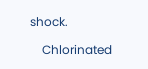shock.

    Chlorinated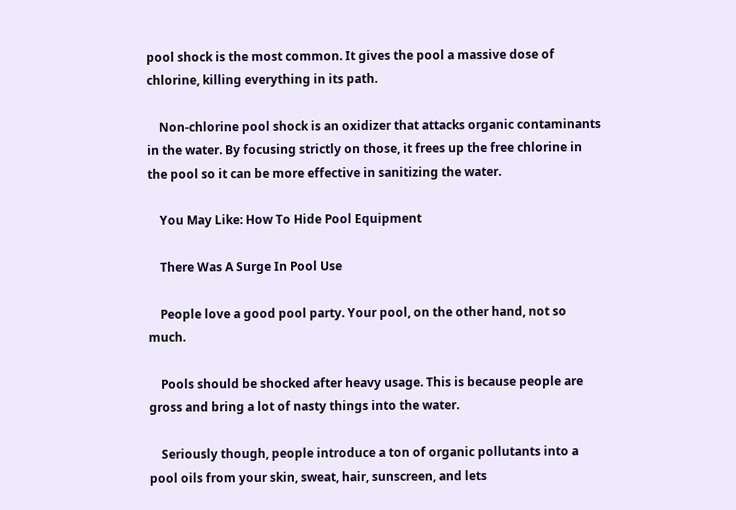pool shock is the most common. It gives the pool a massive dose of chlorine, killing everything in its path.

    Non-chlorine pool shock is an oxidizer that attacks organic contaminants in the water. By focusing strictly on those, it frees up the free chlorine in the pool so it can be more effective in sanitizing the water.

    You May Like: How To Hide Pool Equipment

    There Was A Surge In Pool Use

    People love a good pool party. Your pool, on the other hand, not so much.

    Pools should be shocked after heavy usage. This is because people are gross and bring a lot of nasty things into the water.

    Seriously though, people introduce a ton of organic pollutants into a pool oils from your skin, sweat, hair, sunscreen, and lets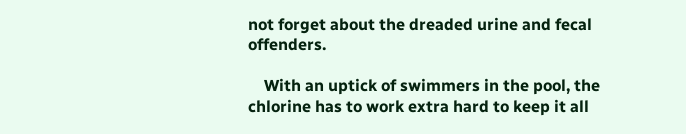not forget about the dreaded urine and fecal offenders.

    With an uptick of swimmers in the pool, the chlorine has to work extra hard to keep it all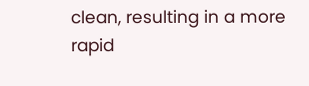clean, resulting in a more rapid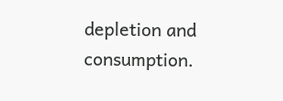depletion and consumption.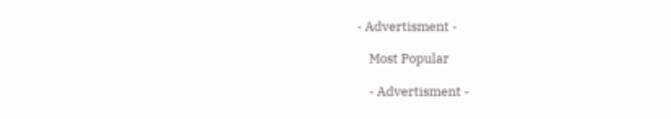- Advertisment -

    Most Popular

    - Advertisment -